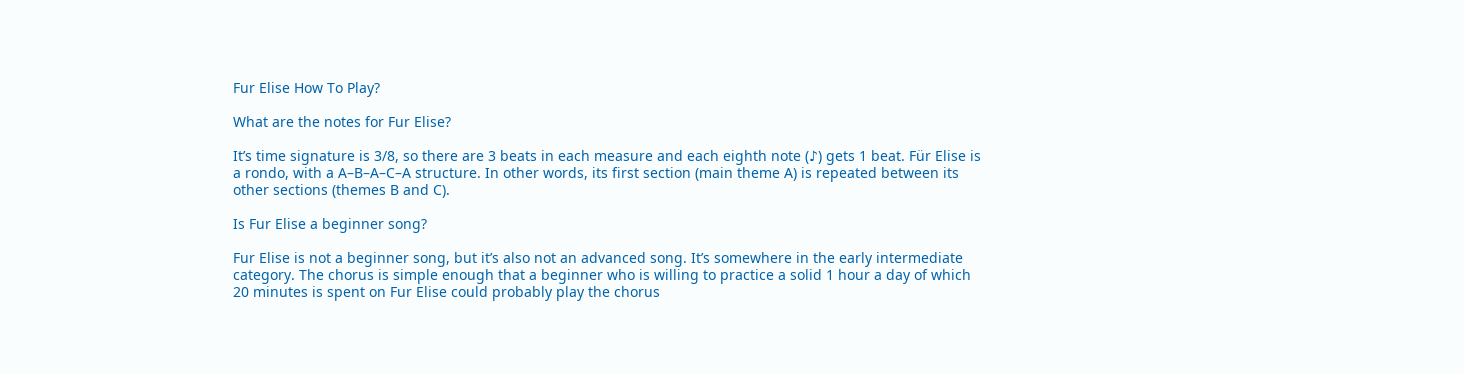Fur Elise How To Play?

What are the notes for Fur Elise?

It’s time signature is 3/8, so there are 3 beats in each measure and each eighth note (♪) gets 1 beat. Für Elise is a rondo, with a A–B–A–C–A structure. In other words, its first section (main theme A) is repeated between its other sections (themes B and C).

Is Fur Elise a beginner song?

Fur Elise is not a beginner song, but it’s also not an advanced song. It’s somewhere in the early intermediate category. The chorus is simple enough that a beginner who is willing to practice a solid 1 hour a day of which 20 minutes is spent on Fur Elise could probably play the chorus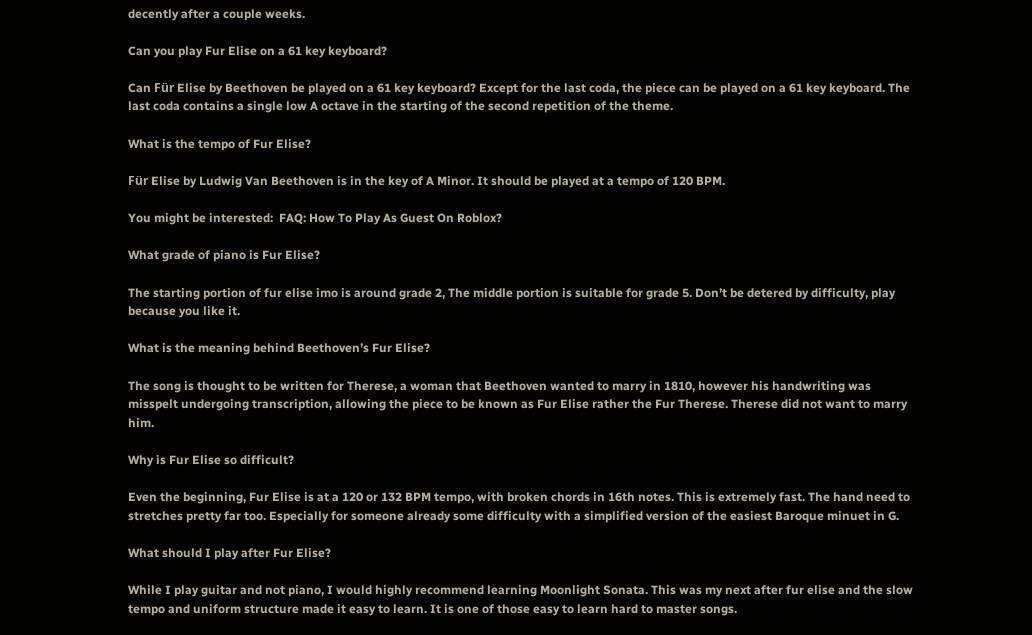decently after a couple weeks.

Can you play Fur Elise on a 61 key keyboard?

Can Für Elise by Beethoven be played on a 61 key keyboard? Except for the last coda, the piece can be played on a 61 key keyboard. The last coda contains a single low A octave in the starting of the second repetition of the theme.

What is the tempo of Fur Elise?

Für Elise by Ludwig Van Beethoven is in the key of A Minor. It should be played at a tempo of 120 BPM.

You might be interested:  FAQ: How To Play As Guest On Roblox?

What grade of piano is Fur Elise?

The starting portion of fur elise imo is around grade 2, The middle portion is suitable for grade 5. Don’t be detered by difficulty, play because you like it.

What is the meaning behind Beethoven’s Fur Elise?

The song is thought to be written for Therese, a woman that Beethoven wanted to marry in 1810, however his handwriting was misspelt undergoing transcription, allowing the piece to be known as Fur Elise rather the Fur Therese. Therese did not want to marry him.

Why is Fur Elise so difficult?

Even the beginning, Fur Elise is at a 120 or 132 BPM tempo, with broken chords in 16th notes. This is extremely fast. The hand need to stretches pretty far too. Especially for someone already some difficulty with a simplified version of the easiest Baroque minuet in G.

What should I play after Fur Elise?

While I play guitar and not piano, I would highly recommend learning Moonlight Sonata. This was my next after fur elise and the slow tempo and uniform structure made it easy to learn. It is one of those easy to learn hard to master songs.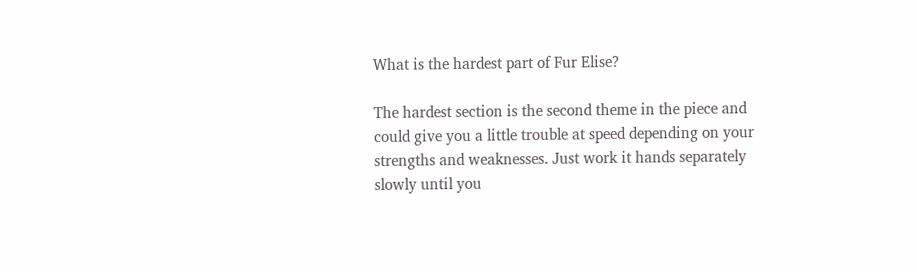What is the hardest part of Fur Elise?

The hardest section is the second theme in the piece and could give you a little trouble at speed depending on your strengths and weaknesses. Just work it hands separately slowly until you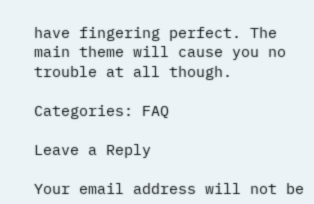have fingering perfect. The main theme will cause you no trouble at all though.

Categories: FAQ

Leave a Reply

Your email address will not be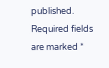published. Required fields are marked *